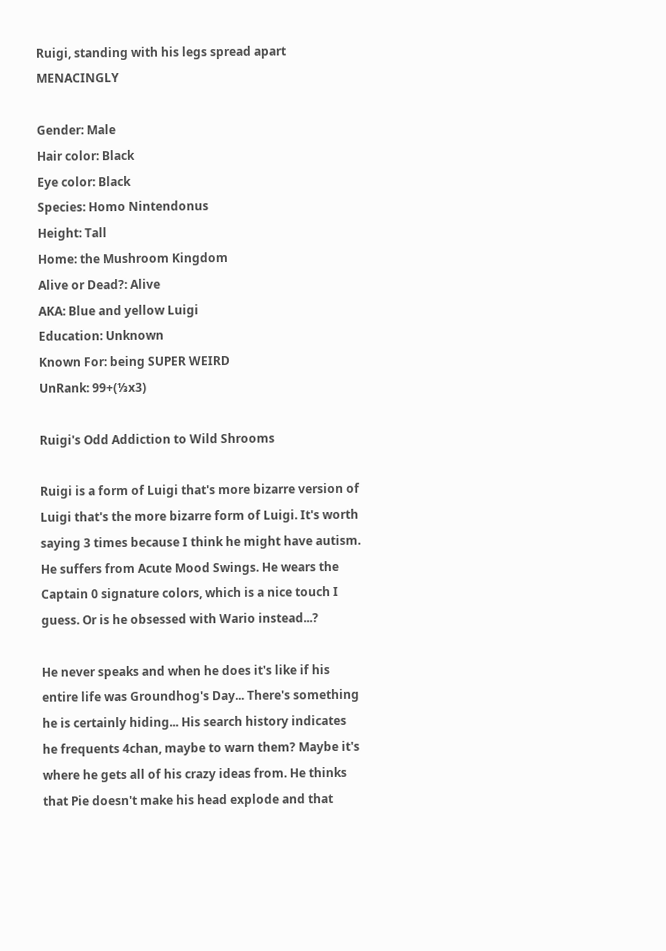Ruigi, standing with his legs spread apart MENACINGLY

Gender: Male
Hair color: Black
Eye color: Black
Species: Homo Nintendonus
Height: Tall
Home: the Mushroom Kingdom
Alive or Dead?: Alive
AKA: Blue and yellow Luigi
Education: Unknown
Known For: being SUPER WEIRD
UnRank: 99+(⅓x3)

Ruigi's Odd Addiction to Wild Shrooms

Ruigi is a form of Luigi that's more bizarre version of Luigi that's the more bizarre form of Luigi. It's worth saying 3 times because I think he might have autism. He suffers from Acute Mood Swings. He wears the Captain 0 signature colors, which is a nice touch I guess. Or is he obsessed with Wario instead...?

He never speaks and when he does it's like if his entire life was Groundhog's Day... There's something he is certainly hiding... His search history indicates he frequents 4chan, maybe to warn them? Maybe it's where he gets all of his crazy ideas from. He thinks that Pie doesn't make his head explode and that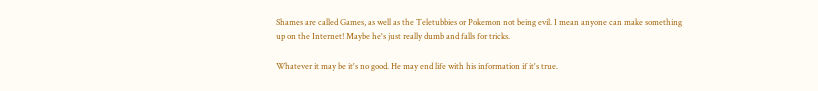Shames are called Games, as well as the Teletubbies or Pokemon not being evil. I mean anyone can make something up on the Internet! Maybe he's just really dumb and falls for tricks.

Whatever it may be it's no good. He may end life with his information if it's true.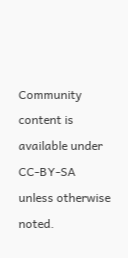Community content is available under CC-BY-SA unless otherwise noted.